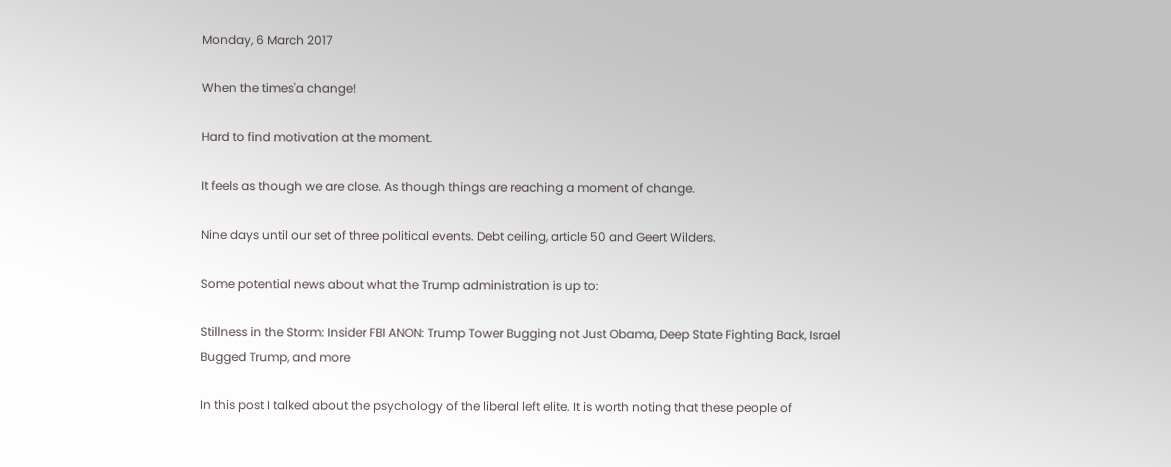Monday, 6 March 2017

When the times'a change!

Hard to find motivation at the moment.

It feels as though we are close. As though things are reaching a moment of change.

Nine days until our set of three political events. Debt ceiling, article 50 and Geert Wilders.

Some potential news about what the Trump administration is up to:

Stillness in the Storm: Insider FBI ANON: Trump Tower Bugging not Just Obama, Deep State Fighting Back, Israel Bugged Trump, and more

In this post I talked about the psychology of the liberal left elite. It is worth noting that these people of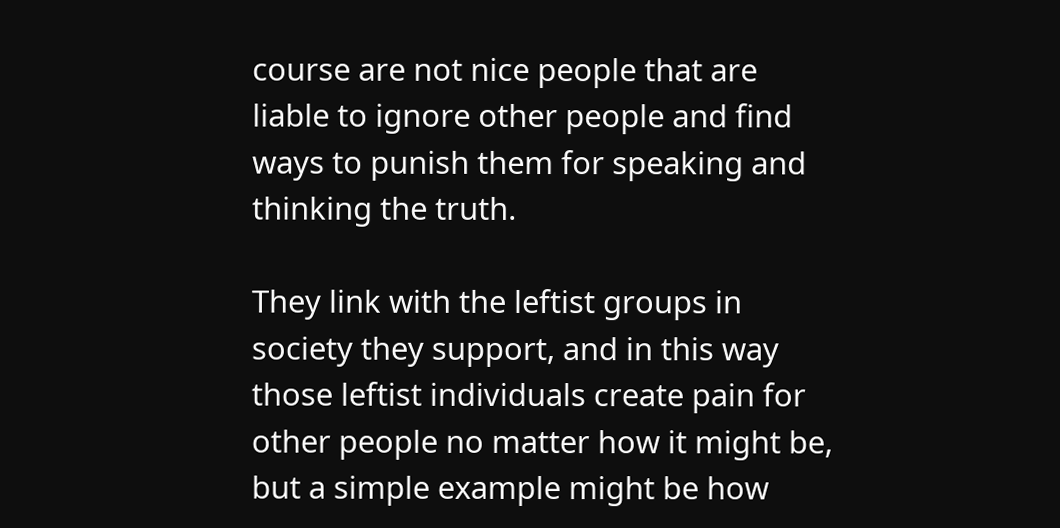course are not nice people that are liable to ignore other people and find ways to punish them for speaking and thinking the truth.

They link with the leftist groups in society they support, and in this way those leftist individuals create pain for other people no matter how it might be, but a simple example might be how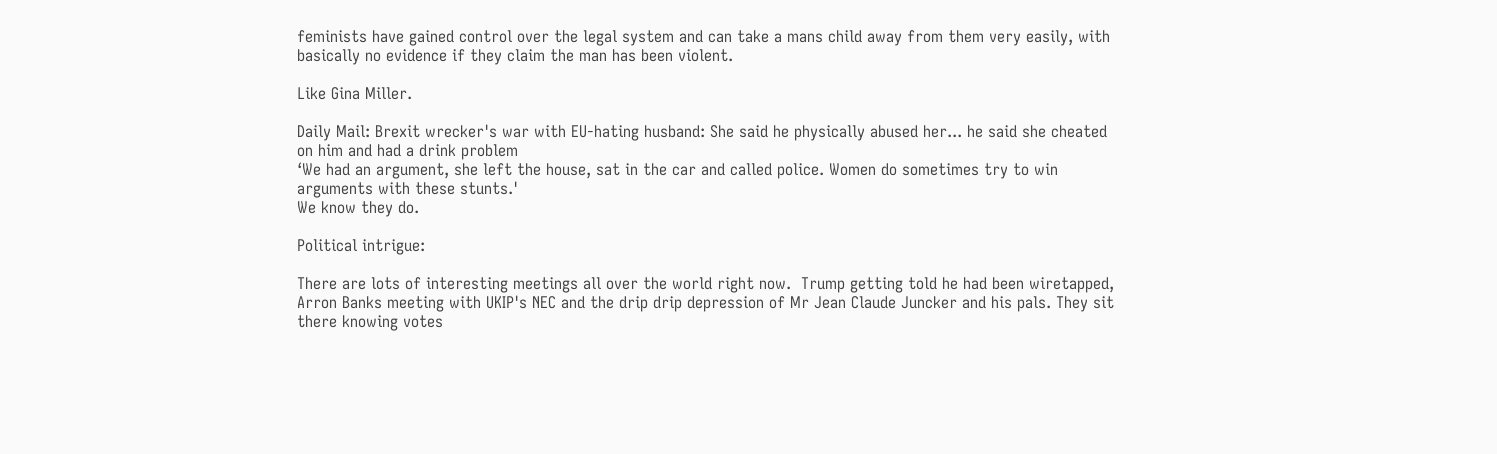feminists have gained control over the legal system and can take a mans child away from them very easily, with basically no evidence if they claim the man has been violent.

Like Gina Miller.

Daily Mail: Brexit wrecker's war with EU-hating husband: She said he physically abused her... he said she cheated on him and had a drink problem
‘We had an argument, she left the house, sat in the car and called police. Women do sometimes try to win arguments with these stunts.'
We know they do.

Political intrigue:

There are lots of interesting meetings all over the world right now.  Trump getting told he had been wiretapped, Arron Banks meeting with UKIP's NEC and the drip drip depression of Mr Jean Claude Juncker and his pals. They sit there knowing votes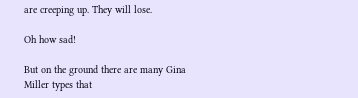are creeping up. They will lose.

Oh how sad!

But on the ground there are many Gina Miller types that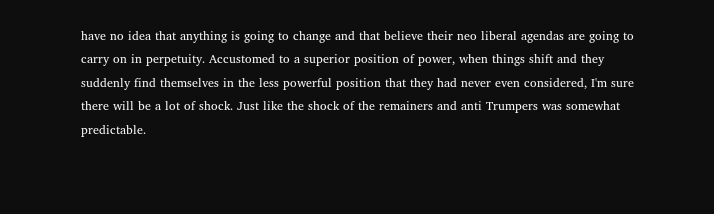have no idea that anything is going to change and that believe their neo liberal agendas are going to carry on in perpetuity. Accustomed to a superior position of power, when things shift and they suddenly find themselves in the less powerful position that they had never even considered, I'm sure there will be a lot of shock. Just like the shock of the remainers and anti Trumpers was somewhat predictable.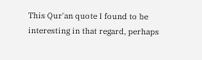This Qur'an quote I found to be interesting in that regard, perhaps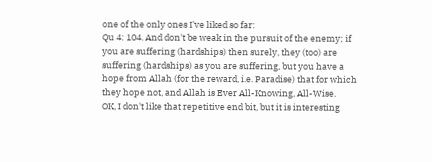one of the only ones I've liked so far:
Qu 4: 104. And don't be weak in the pursuit of the enemy; if you are suffering (hardships) then surely, they (too) are suffering (hardships) as you are suffering, but you have a hope from Allah (for the reward, i.e. Paradise) that for which they hope not, and Allah is Ever All-Knowing, All-Wise.
OK, I don't like that repetitive end bit, but it is interesting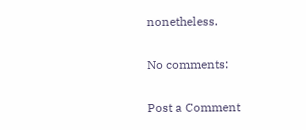nonetheless.

No comments:

Post a Comment